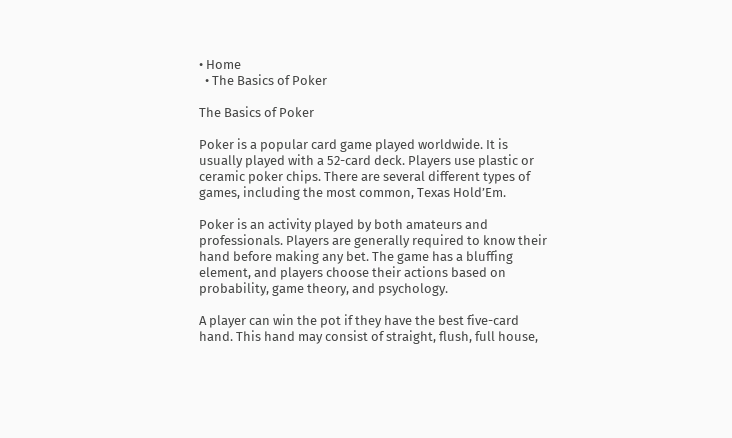• Home
  • The Basics of Poker

The Basics of Poker

Poker is a popular card game played worldwide. It is usually played with a 52-card deck. Players use plastic or ceramic poker chips. There are several different types of games, including the most common, Texas Hold’Em.

Poker is an activity played by both amateurs and professionals. Players are generally required to know their hand before making any bet. The game has a bluffing element, and players choose their actions based on probability, game theory, and psychology.

A player can win the pot if they have the best five-card hand. This hand may consist of straight, flush, full house,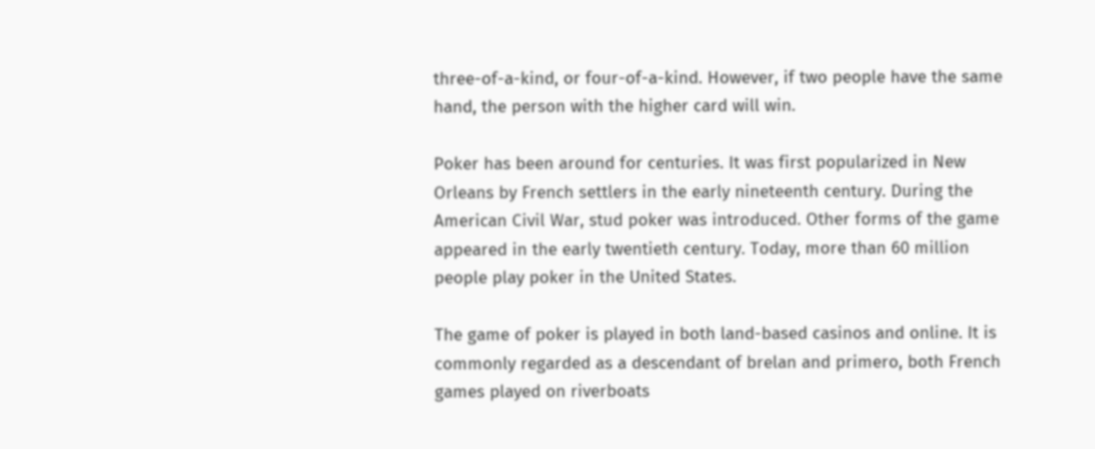three-of-a-kind, or four-of-a-kind. However, if two people have the same hand, the person with the higher card will win.

Poker has been around for centuries. It was first popularized in New Orleans by French settlers in the early nineteenth century. During the American Civil War, stud poker was introduced. Other forms of the game appeared in the early twentieth century. Today, more than 60 million people play poker in the United States.

The game of poker is played in both land-based casinos and online. It is commonly regarded as a descendant of brelan and primero, both French games played on riverboats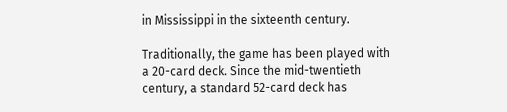in Mississippi in the sixteenth century.

Traditionally, the game has been played with a 20-card deck. Since the mid-twentieth century, a standard 52-card deck has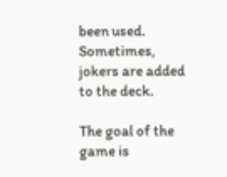been used. Sometimes, jokers are added to the deck.

The goal of the game is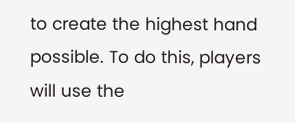to create the highest hand possible. To do this, players will use the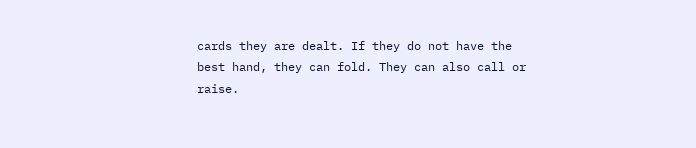cards they are dealt. If they do not have the best hand, they can fold. They can also call or raise.